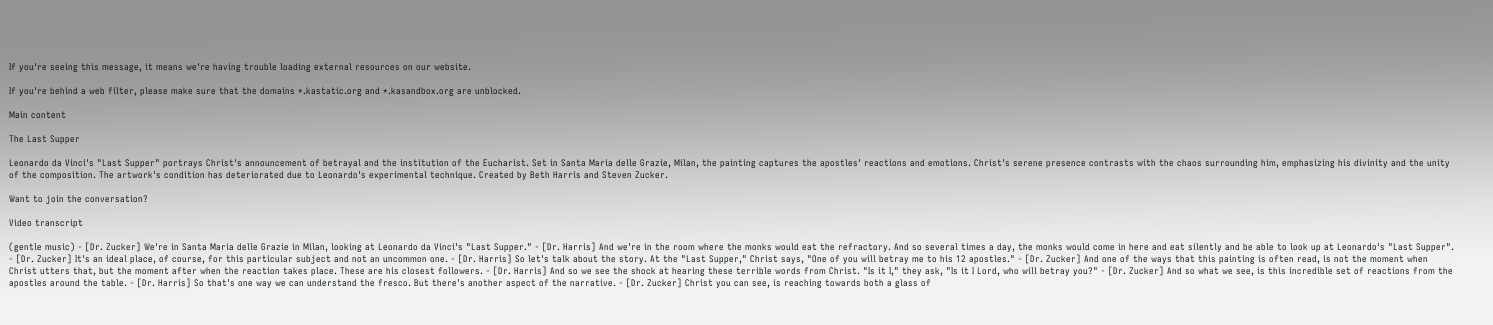If you're seeing this message, it means we're having trouble loading external resources on our website.

If you're behind a web filter, please make sure that the domains *.kastatic.org and *.kasandbox.org are unblocked.

Main content

The Last Supper

Leonardo da Vinci's "Last Supper" portrays Christ's announcement of betrayal and the institution of the Eucharist. Set in Santa Maria delle Grazie, Milan, the painting captures the apostles' reactions and emotions. Christ's serene presence contrasts with the chaos surrounding him, emphasizing his divinity and the unity of the composition. The artwork's condition has deteriorated due to Leonardo's experimental technique. Created by Beth Harris and Steven Zucker.

Want to join the conversation?

Video transcript

(gentle music) - [Dr. Zucker] We're in Santa Maria delle Grazie in Milan, looking at Leonardo da Vinci's "Last Supper." - [Dr. Harris] And we're in the room where the monks would eat the refractory. And so several times a day, the monks would come in here and eat silently and be able to look up at Leonardo's "Last Supper". - [Dr. Zucker] It's an ideal place, of course, for this particular subject and not an uncommon one. - [Dr. Harris] So let's talk about the story. At the "Last Supper," Christ says, "One of you will betray me to his 12 apostles." - [Dr. Zucker] And one of the ways that this painting is often read, is not the moment when Christ utters that, but the moment after when the reaction takes place. These are his closest followers. - [Dr. Harris] And so we see the shock at hearing these terrible words from Christ. "Is it I," they ask, "Is it I Lord, who will betray you?" - [Dr. Zucker] And so what we see, is this incredible set of reactions from the apostles around the table. - [Dr. Harris] So that's one way we can understand the fresco. But there's another aspect of the narrative. - [Dr. Zucker] Christ you can see, is reaching towards both a glass of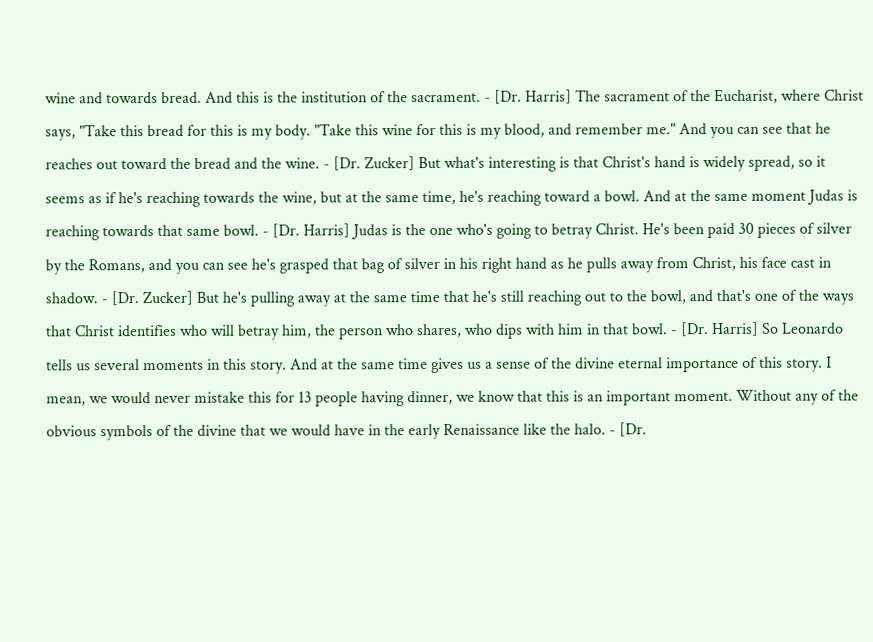wine and towards bread. And this is the institution of the sacrament. - [Dr. Harris] The sacrament of the Eucharist, where Christ says, "Take this bread for this is my body. "Take this wine for this is my blood, and remember me." And you can see that he reaches out toward the bread and the wine. - [Dr. Zucker] But what's interesting is that Christ's hand is widely spread, so it seems as if he's reaching towards the wine, but at the same time, he's reaching toward a bowl. And at the same moment Judas is reaching towards that same bowl. - [Dr. Harris] Judas is the one who's going to betray Christ. He's been paid 30 pieces of silver by the Romans, and you can see he's grasped that bag of silver in his right hand as he pulls away from Christ, his face cast in shadow. - [Dr. Zucker] But he's pulling away at the same time that he's still reaching out to the bowl, and that's one of the ways that Christ identifies who will betray him, the person who shares, who dips with him in that bowl. - [Dr. Harris] So Leonardo tells us several moments in this story. And at the same time gives us a sense of the divine eternal importance of this story. I mean, we would never mistake this for 13 people having dinner, we know that this is an important moment. Without any of the obvious symbols of the divine that we would have in the early Renaissance like the halo. - [Dr.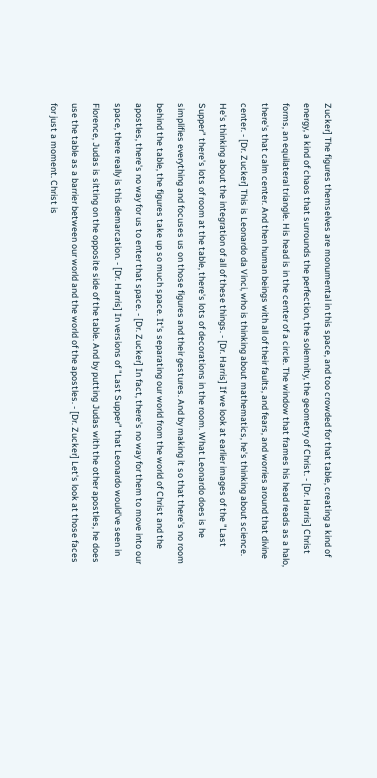Zucker] The figures themselves are monumental in this space, and too crowded for that table, creating a kind of energy, a kind of chaos that surrounds the perfection, the solemnity, the geometry of Christ. - [Dr. Harris] Christ forms, an equilateral triangle. His head is in the center of a circle. The window that frames his head reads as a halo, there's that calm center. And then human beings with all of their faults, and fears, and worries around that divine center. - [Dr. Zucker] This is Leonardo da Vinci, who is thinking about mathematics, he's thinking about science. He's thinking about the integration of all of these things. - [Dr. Harris] If we look at earlier images of the "Last Supper" there's lots of room at the table, there's lots of decorations in the room. What Leonardo does is he simplifies everything and focuses us on those figures and their gestures. And by making it so that there's no room behind the table, the figures take up so much space. It's separating our world from the world of Christ and the apostles, there's no way for us to enter that space. - [Dr. Zucker] In fact, there's no way for them to move into our space, there really is this demarcation. - [Dr. Harris] In versions of "Last Supper" that Leonardo would've seen in Florence, Judas is sitting on the opposite side of the table. And by putting Judas with the other apostles, he does use the table as a barrier between our world and the world of the apostles. - [Dr. Zucker] Let's look at those faces for just a moment. Christ is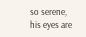so serene, his eyes are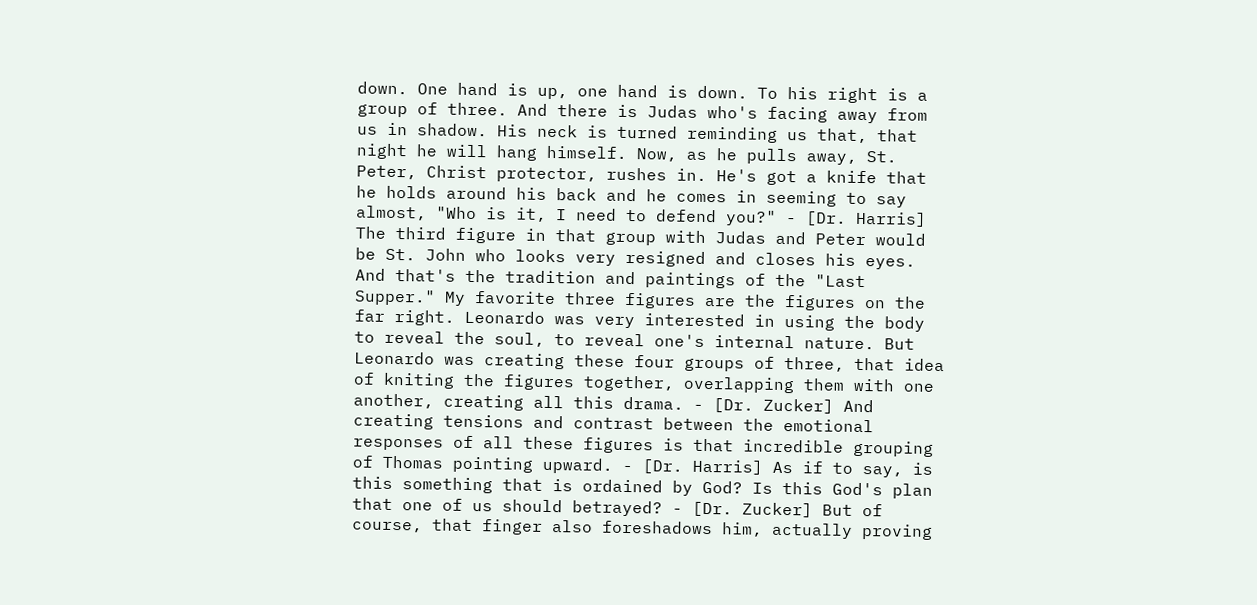down. One hand is up, one hand is down. To his right is a group of three. And there is Judas who's facing away from us in shadow. His neck is turned reminding us that, that night he will hang himself. Now, as he pulls away, St. Peter, Christ protector, rushes in. He's got a knife that he holds around his back and he comes in seeming to say almost, "Who is it, I need to defend you?" - [Dr. Harris] The third figure in that group with Judas and Peter would be St. John who looks very resigned and closes his eyes. And that's the tradition and paintings of the "Last Supper." My favorite three figures are the figures on the far right. Leonardo was very interested in using the body to reveal the soul, to reveal one's internal nature. But Leonardo was creating these four groups of three, that idea of kniting the figures together, overlapping them with one another, creating all this drama. - [Dr. Zucker] And creating tensions and contrast between the emotional responses of all these figures is that incredible grouping of Thomas pointing upward. - [Dr. Harris] As if to say, is this something that is ordained by God? Is this God's plan that one of us should betrayed? - [Dr. Zucker] But of course, that finger also foreshadows him, actually proving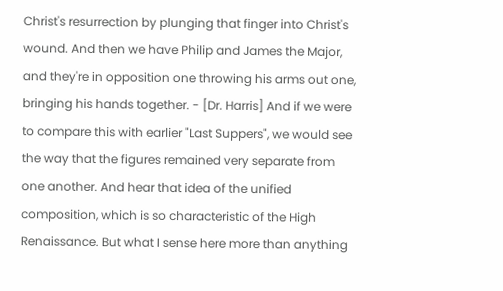Christ's resurrection by plunging that finger into Christ's wound. And then we have Philip and James the Major, and they're in opposition one throwing his arms out one, bringing his hands together. - [Dr. Harris] And if we were to compare this with earlier "Last Suppers", we would see the way that the figures remained very separate from one another. And hear that idea of the unified composition, which is so characteristic of the High Renaissance. But what I sense here more than anything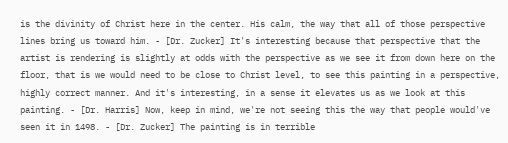is the divinity of Christ here in the center. His calm, the way that all of those perspective lines bring us toward him. - [Dr. Zucker] It's interesting because that perspective that the artist is rendering is slightly at odds with the perspective as we see it from down here on the floor, that is we would need to be close to Christ level, to see this painting in a perspective, highly correct manner. And it's interesting, in a sense it elevates us as we look at this painting. - [Dr. Harris] Now, keep in mind, we're not seeing this the way that people would've seen it in 1498. - [Dr. Zucker] The painting is in terrible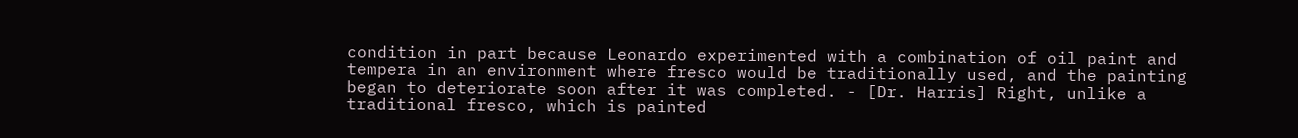condition in part because Leonardo experimented with a combination of oil paint and tempera in an environment where fresco would be traditionally used, and the painting began to deteriorate soon after it was completed. - [Dr. Harris] Right, unlike a traditional fresco, which is painted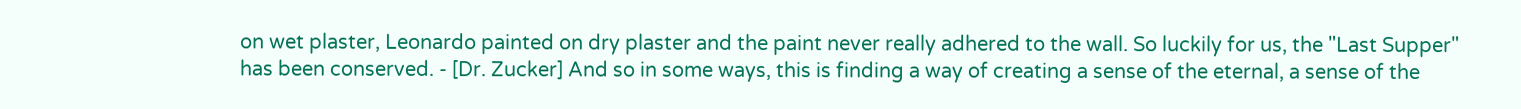on wet plaster, Leonardo painted on dry plaster and the paint never really adhered to the wall. So luckily for us, the "Last Supper" has been conserved. - [Dr. Zucker] And so in some ways, this is finding a way of creating a sense of the eternal, a sense of the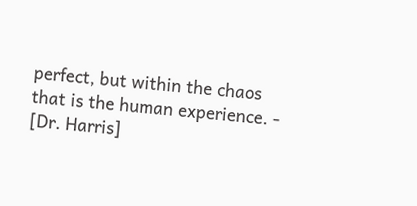perfect, but within the chaos that is the human experience. - [Dr. Harris]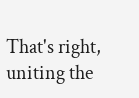That's right, uniting the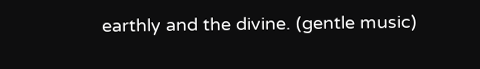earthly and the divine. (gentle music)